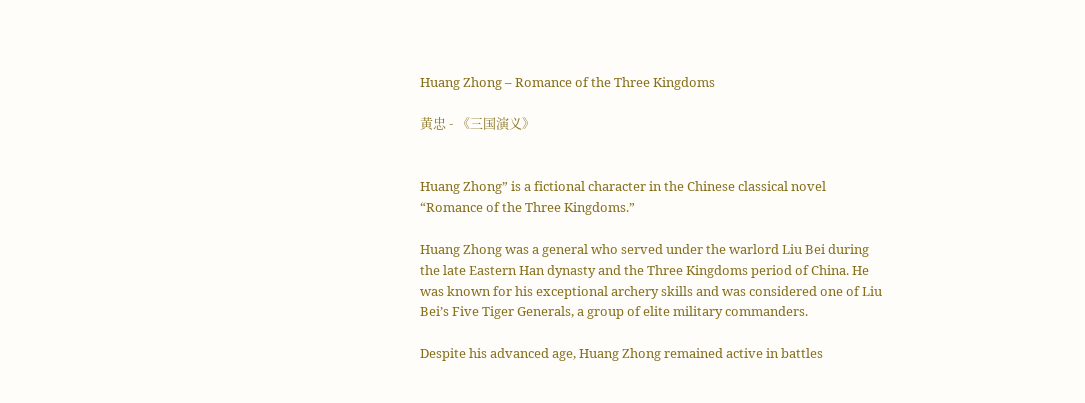Huang Zhong – Romance of the Three Kingdoms

黄忠 - 《三国演义》


Huang Zhong” is a fictional character in the Chinese classical novel “Romance of the Three Kingdoms.”

Huang Zhong was a general who served under the warlord Liu Bei during the late Eastern Han dynasty and the Three Kingdoms period of China. He was known for his exceptional archery skills and was considered one of Liu Bei’s Five Tiger Generals, a group of elite military commanders.

Despite his advanced age, Huang Zhong remained active in battles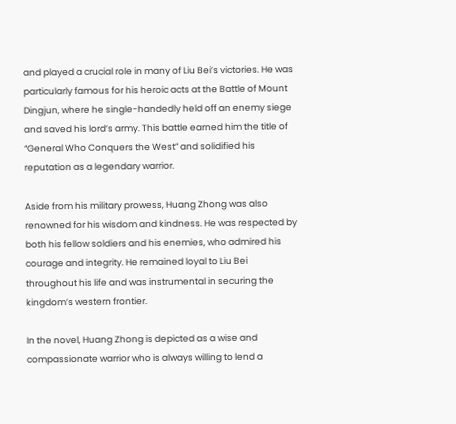and played a crucial role in many of Liu Bei’s victories. He was particularly famous for his heroic acts at the Battle of Mount Dingjun, where he single-handedly held off an enemy siege and saved his lord’s army. This battle earned him the title of “General Who Conquers the West” and solidified his reputation as a legendary warrior.

Aside from his military prowess, Huang Zhong was also renowned for his wisdom and kindness. He was respected by both his fellow soldiers and his enemies, who admired his courage and integrity. He remained loyal to Liu Bei throughout his life and was instrumental in securing the kingdom’s western frontier.

In the novel, Huang Zhong is depicted as a wise and compassionate warrior who is always willing to lend a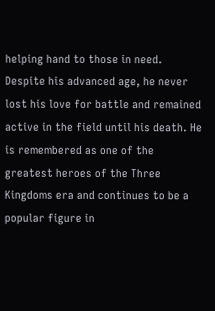helping hand to those in need. Despite his advanced age, he never lost his love for battle and remained active in the field until his death. He is remembered as one of the greatest heroes of the Three Kingdoms era and continues to be a popular figure in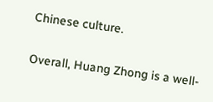Chinese culture.

Overall, Huang Zhong is a well-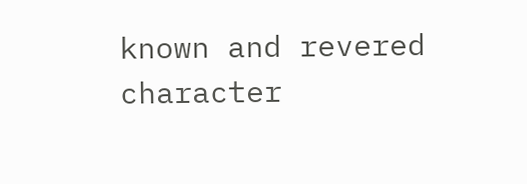known and revered character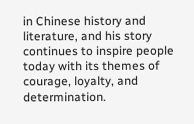in Chinese history and literature, and his story continues to inspire people today with its themes of courage, loyalty, and determination.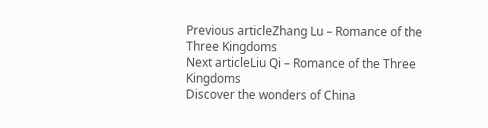Previous articleZhang Lu – Romance of the Three Kingdoms
Next articleLiu Qi – Romance of the Three Kingdoms
Discover the wonders of China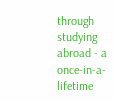through studying abroad - a once-in-a-lifetime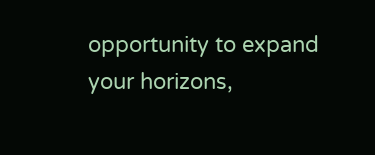opportunity to expand your horizons,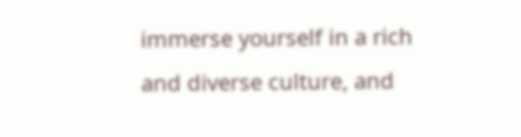immerse yourself in a rich and diverse culture, and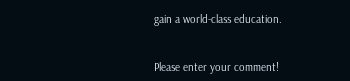gain a world-class education.


Please enter your comment!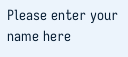Please enter your name here